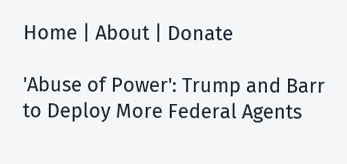Home | About | Donate

'Abuse of Power': Trump and Barr to Deploy More Federal Agents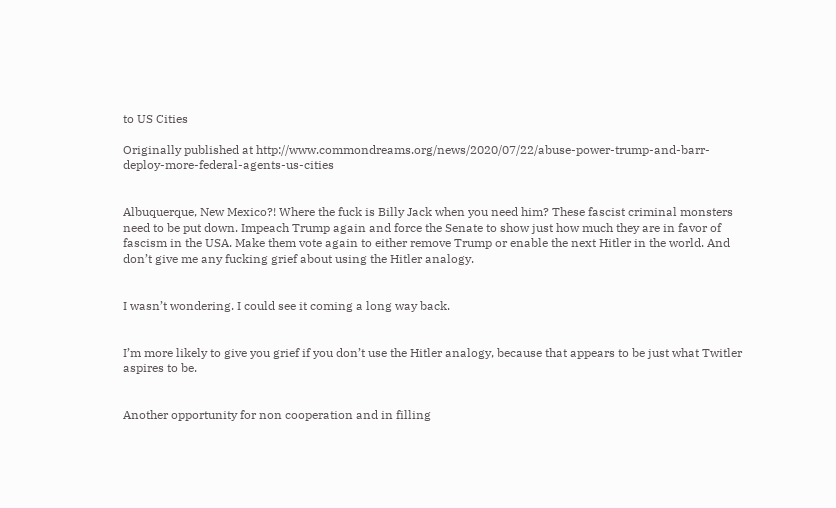to US Cities

Originally published at http://www.commondreams.org/news/2020/07/22/abuse-power-trump-and-barr-deploy-more-federal-agents-us-cities


Albuquerque, New Mexico?! Where the fuck is Billy Jack when you need him? These fascist criminal monsters need to be put down. Impeach Trump again and force the Senate to show just how much they are in favor of fascism in the USA. Make them vote again to either remove Trump or enable the next Hitler in the world. And don’t give me any fucking grief about using the Hitler analogy.


I wasn’t wondering. I could see it coming a long way back.


I’m more likely to give you grief if you don’t use the Hitler analogy, because that appears to be just what Twitler aspires to be.


Another opportunity for non cooperation and in filling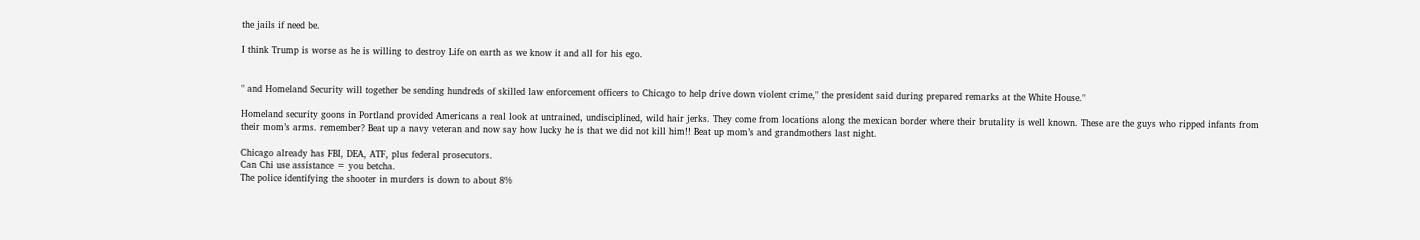the jails if need be.

I think Trump is worse as he is willing to destroy Life on earth as we know it and all for his ego.


" and Homeland Security will together be sending hundreds of skilled law enforcement officers to Chicago to help drive down violent crime," the president said during prepared remarks at the White House."

Homeland security goons in Portland provided Americans a real look at untrained, undisciplined, wild hair jerks. They come from locations along the mexican border where their brutality is well known. These are the guys who ripped infants from their mom’s arms. remember? Beat up a navy veteran and now say how lucky he is that we did not kill him!! Beat up mom’s and grandmothers last night.

Chicago already has FBI, DEA, ATF, plus federal prosecutors.
Can Chi use assistance = you betcha.
The police identifying the shooter in murders is down to about 8%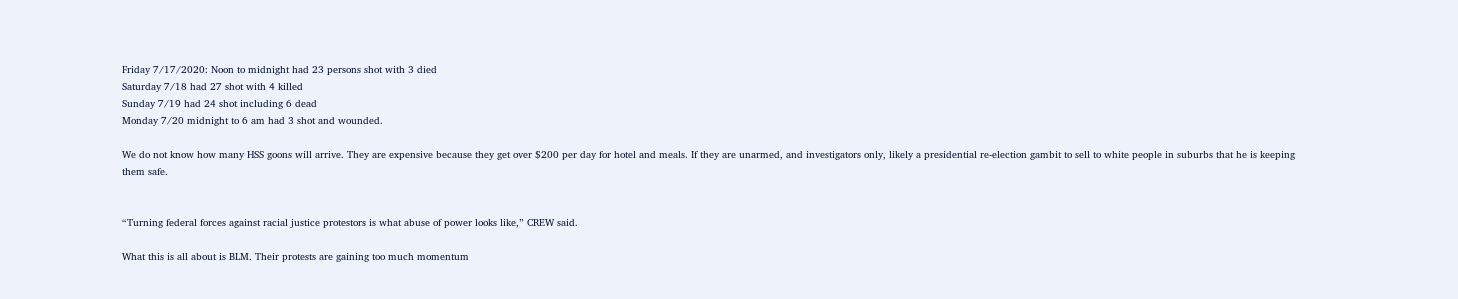Friday 7/17/2020: Noon to midnight had 23 persons shot with 3 died
Saturday 7/18 had 27 shot with 4 killed
Sunday 7/19 had 24 shot including 6 dead
Monday 7/20 midnight to 6 am had 3 shot and wounded.

We do not know how many HSS goons will arrive. They are expensive because they get over $200 per day for hotel and meals. If they are unarmed, and investigators only, likely a presidential re-election gambit to sell to white people in suburbs that he is keeping them safe.


“Turning federal forces against racial justice protestors is what abuse of power looks like,” CREW said.

What this is all about is BLM. Their protests are gaining too much momentum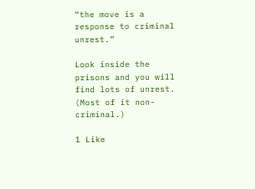“the move is a response to criminal unrest.”

Look inside the prisons and you will find lots of unrest. (Most of it non-criminal.)

1 Like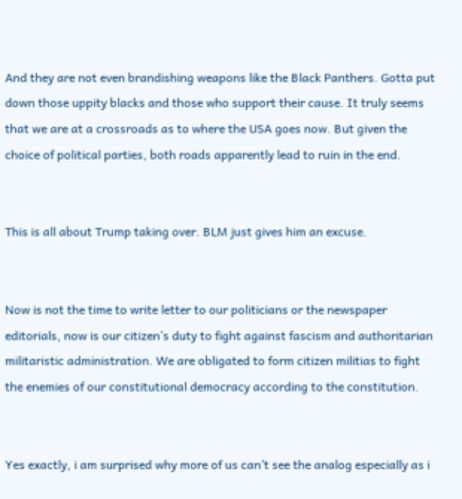And they are not even brandishing weapons like the Black Panthers. Gotta put down those uppity blacks and those who support their cause. It truly seems that we are at a crossroads as to where the USA goes now. But given the choice of political parties, both roads apparently lead to ruin in the end.


This is all about Trump taking over. BLM just gives him an excuse.


Now is not the time to write letter to our politicians or the newspaper editorials, now is our citizen’s duty to fight against fascism and authoritarian militaristic administration. We are obligated to form citizen militias to fight the enemies of our constitutional democracy according to the constitution.


Yes exactly, i am surprised why more of us can’t see the analog especially as i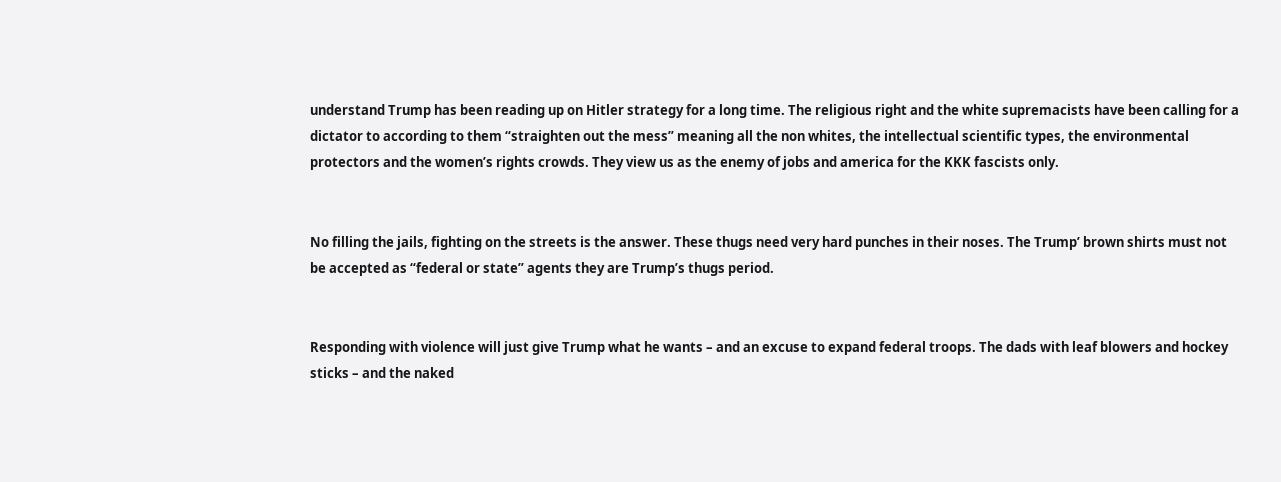understand Trump has been reading up on Hitler strategy for a long time. The religious right and the white supremacists have been calling for a dictator to according to them “straighten out the mess” meaning all the non whites, the intellectual scientific types, the environmental protectors and the women’s rights crowds. They view us as the enemy of jobs and america for the KKK fascists only.


No filling the jails, fighting on the streets is the answer. These thugs need very hard punches in their noses. The Trump’ brown shirts must not be accepted as “federal or state” agents they are Trump’s thugs period.


Responding with violence will just give Trump what he wants – and an excuse to expand federal troops. The dads with leaf blowers and hockey sticks – and the naked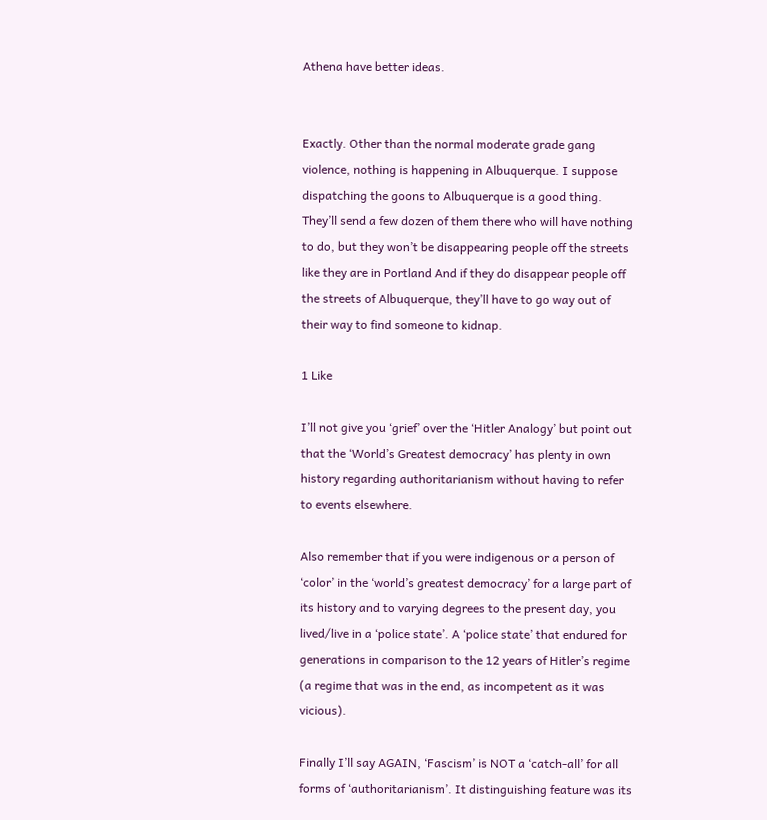Athena have better ideas.


Exactly. Other than the normal moderate grade gang violence, nothing is happening in Albuquerque. I suppose dispatching the goons to Albuquerque is a good thing. They’ll send a few dozen of them there who will have nothing to do, but they won’t be disappearing people off the streets like they are in Portland And if they do disappear people off the streets of Albuquerque, they’ll have to go way out of their way to find someone to kidnap.

1 Like

I’ll not give you ‘grief’ over the ‘Hitler Analogy’ but point out that the ‘World’s Greatest democracy’ has plenty in own history regarding authoritarianism without having to refer to events elsewhere.

Also remember that if you were indigenous or a person of ‘color’ in the ‘world’s greatest democracy’ for a large part of its history and to varying degrees to the present day, you lived/live in a ‘police state’. A ‘police state’ that endured for generations in comparison to the 12 years of Hitler’s regime (a regime that was in the end, as incompetent as it was vicious).

Finally I’ll say AGAIN, ‘Fascism’ is NOT a ‘catch-all’ for all forms of ‘authoritarianism’. It distinguishing feature was its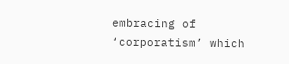embracing of ‘corporatism’ which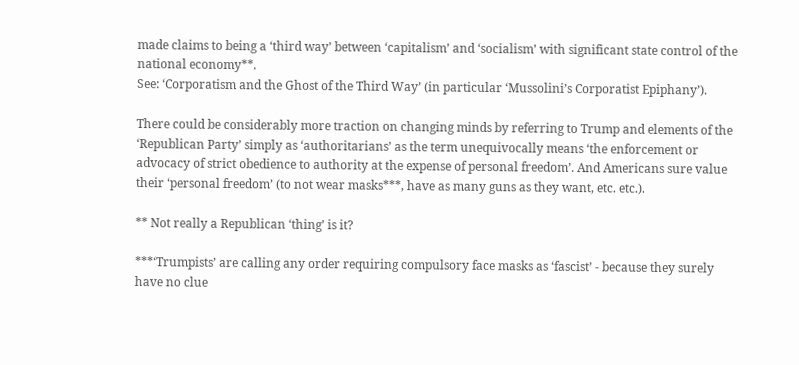made claims to being a ‘third way’ between ‘capitalism’ and ‘socialism’ with significant state control of the national economy**.
See: ‘Corporatism and the Ghost of the Third Way’ (in particular ‘Mussolini’s Corporatist Epiphany’).

There could be considerably more traction on changing minds by referring to Trump and elements of the ‘Republican Party’ simply as ‘authoritarians’ as the term unequivocally means ‘the enforcement or advocacy of strict obedience to authority at the expense of personal freedom’. And Americans sure value their ‘personal freedom’ (to not wear masks***, have as many guns as they want, etc. etc.).

** Not really a Republican ‘thing’ is it?

***‘Trumpists’ are calling any order requiring compulsory face masks as ‘fascist’ - because they surely have no clue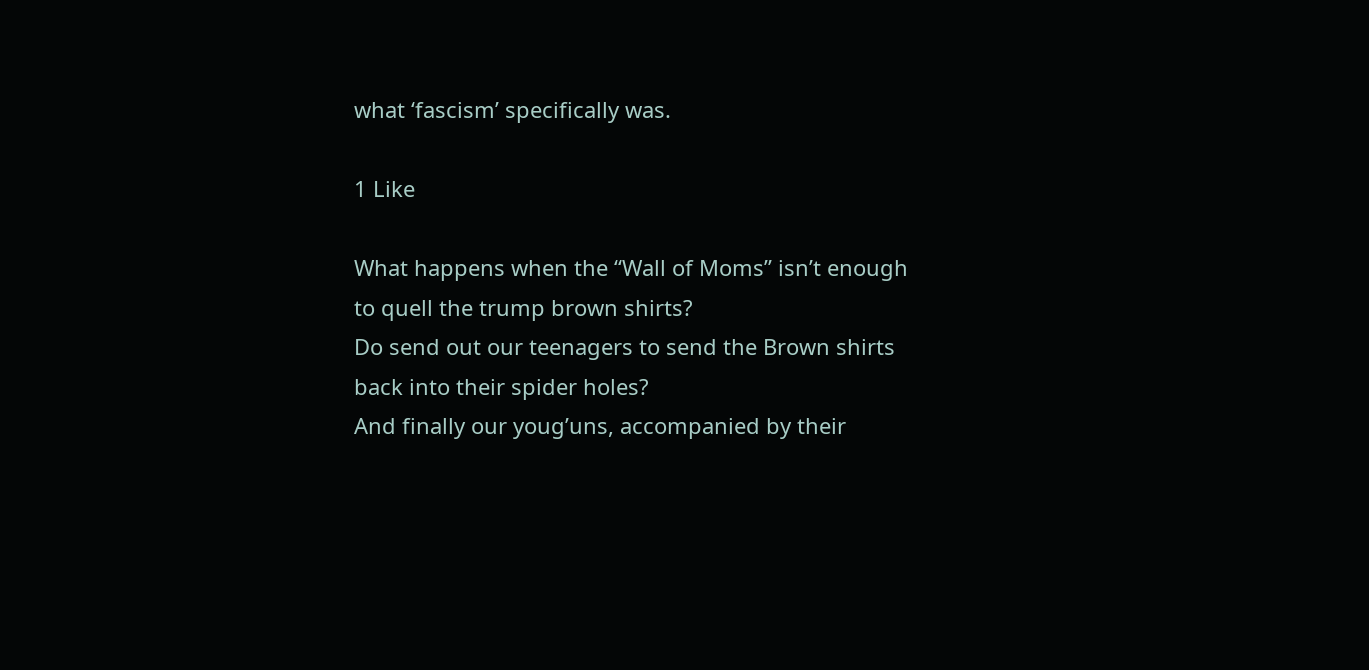what ‘fascism’ specifically was.

1 Like

What happens when the “Wall of Moms” isn’t enough to quell the trump brown shirts?
Do send out our teenagers to send the Brown shirts back into their spider holes?
And finally our youg’uns, accompanied by their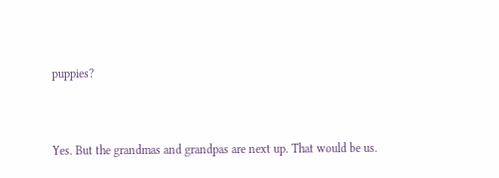puppies?


Yes. But the grandmas and grandpas are next up. That would be us.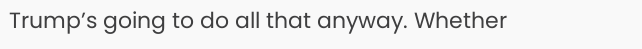Trump’s going to do all that anyway. Whether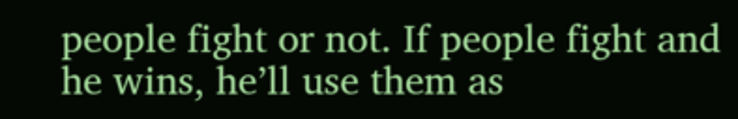people fight or not. If people fight and he wins, he’ll use them as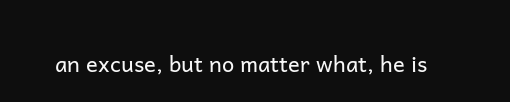an excuse, but no matter what, he is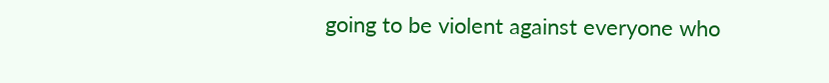going to be violent against everyone who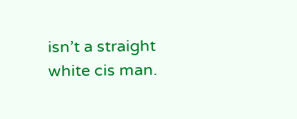isn’t a straight white cis man.